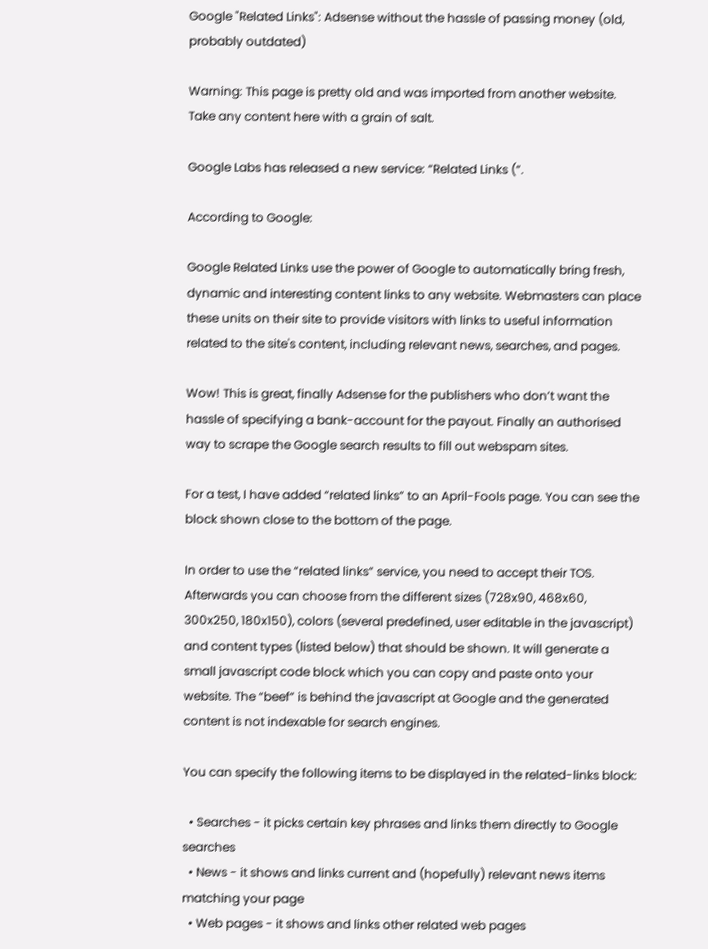Google "Related Links": Adsense without the hassle of passing money (old, probably outdated)

Warning: This page is pretty old and was imported from another website. Take any content here with a grain of salt.

Google Labs has released a new service: “Related Links (”.

According to Google:

Google Related Links use the power of Google to automatically bring fresh, dynamic and interesting content links to any website. Webmasters can place these units on their site to provide visitors with links to useful information related to the site's content, including relevant news, searches, and pages.

Wow! This is great, finally Adsense for the publishers who don’t want the hassle of specifying a bank-account for the payout. Finally an authorised way to scrape the Google search results to fill out webspam sites.

For a test, I have added “related links” to an April-Fools page. You can see the block shown close to the bottom of the page.

In order to use the “related links” service, you need to accept their TOS. Afterwards you can choose from the different sizes (728x90, 468x60, 300x250, 180x150), colors (several predefined, user editable in the javascript) and content types (listed below) that should be shown. It will generate a small javascript code block which you can copy and paste onto your website. The “beef” is behind the javascript at Google and the generated content is not indexable for search engines.

You can specify the following items to be displayed in the related-links block:

  • Searches - it picks certain key phrases and links them directly to Google searches
  • News - it shows and links current and (hopefully) relevant news items matching your page
  • Web pages - it shows and links other related web pages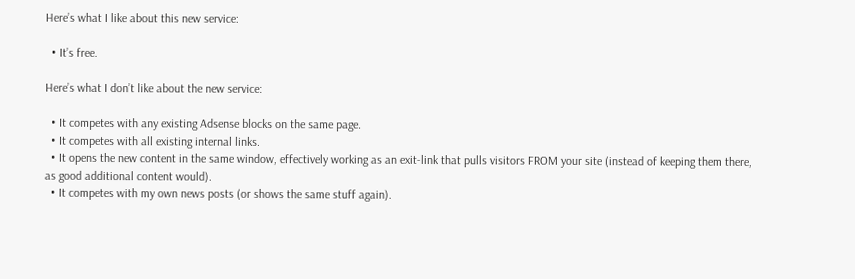Here’s what I like about this new service:

  • It’s free.

Here’s what I don’t like about the new service:

  • It competes with any existing Adsense blocks on the same page.
  • It competes with all existing internal links.
  • It opens the new content in the same window, effectively working as an exit-link that pulls visitors FROM your site (instead of keeping them there, as good additional content would).
  • It competes with my own news posts (or shows the same stuff again).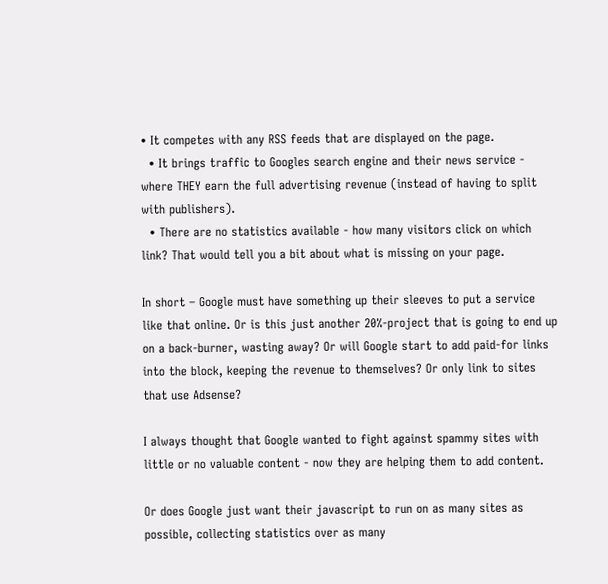• It competes with any RSS feeds that are displayed on the page.
  • It brings traffic to Googles search engine and their news service - where THEY earn the full advertising revenue (instead of having to split with publishers).
  • There are no statistics available - how many visitors click on which link? That would tell you a bit about what is missing on your page.

In short – Google must have something up their sleeves to put a service like that online. Or is this just another 20%-project that is going to end up on a back-burner, wasting away? Or will Google start to add paid-for links into the block, keeping the revenue to themselves? Or only link to sites that use Adsense?

I always thought that Google wanted to fight against spammy sites with little or no valuable content - now they are helping them to add content.

Or does Google just want their javascript to run on as many sites as possible, collecting statistics over as many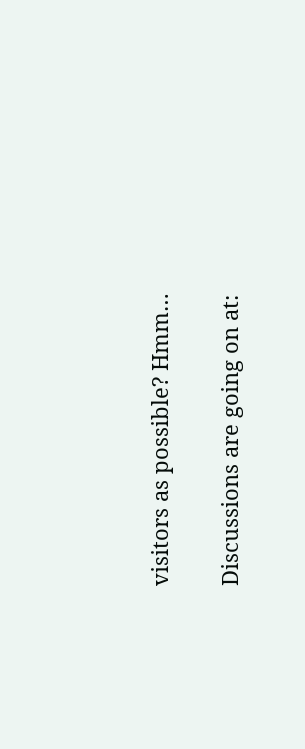visitors as possible? Hmm…

Discussions are going on at: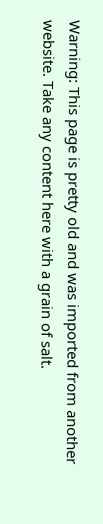Warning: This page is pretty old and was imported from another website. Take any content here with a grain of salt.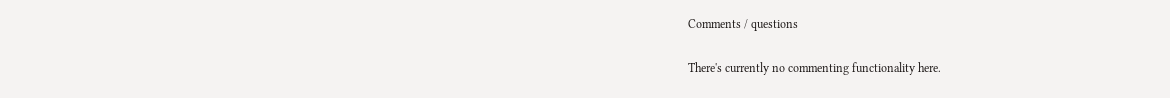Comments / questions

There's currently no commenting functionality here.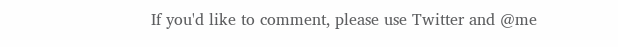If you'd like to comment, please use Twitter and @me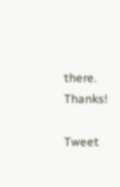there. Thanks!

Tweet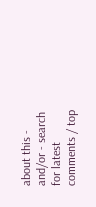about this - and/or - search for latest comments / top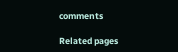comments

Related pages